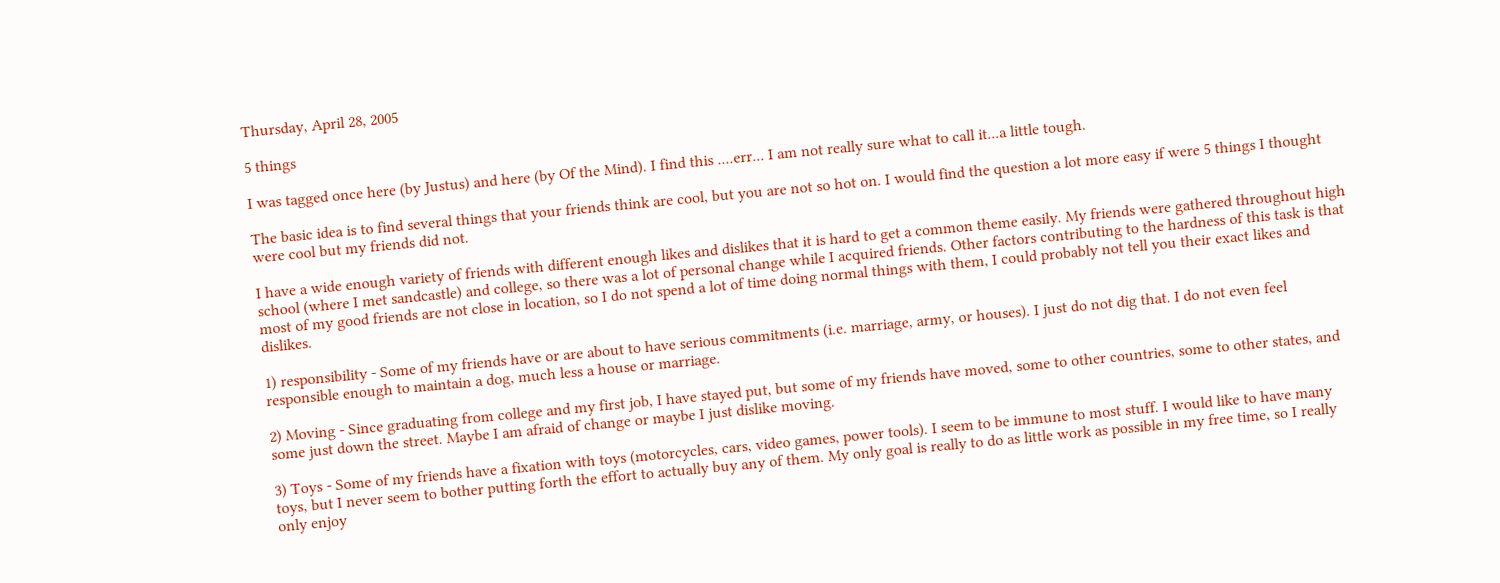Thursday, April 28, 2005

5 things

I was tagged once here (by Justus) and here (by Of the Mind). I find this ....err... I am not really sure what to call it...a little tough.

The basic idea is to find several things that your friends think are cool, but you are not so hot on. I would find the question a lot more easy if were 5 things I thought were cool but my friends did not.

I have a wide enough variety of friends with different enough likes and dislikes that it is hard to get a common theme easily. My friends were gathered throughout high school (where I met sandcastle) and college, so there was a lot of personal change while I acquired friends. Other factors contributing to the hardness of this task is that most of my good friends are not close in location, so I do not spend a lot of time doing normal things with them, I could probably not tell you their exact likes and dislikes.

1) responsibility - Some of my friends have or are about to have serious commitments (i.e. marriage, army, or houses). I just do not dig that. I do not even feel responsible enough to maintain a dog, much less a house or marriage.

2) Moving - Since graduating from college and my first job, I have stayed put, but some of my friends have moved, some to other countries, some to other states, and some just down the street. Maybe I am afraid of change or maybe I just dislike moving.

3) Toys - Some of my friends have a fixation with toys (motorcycles, cars, video games, power tools). I seem to be immune to most stuff. I would like to have many toys, but I never seem to bother putting forth the effort to actually buy any of them. My only goal is really to do as little work as possible in my free time, so I really only enjoy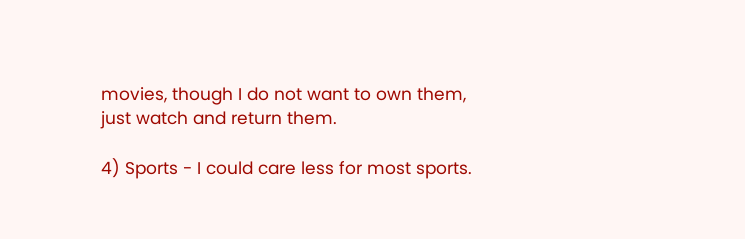movies, though I do not want to own them, just watch and return them.

4) Sports - I could care less for most sports.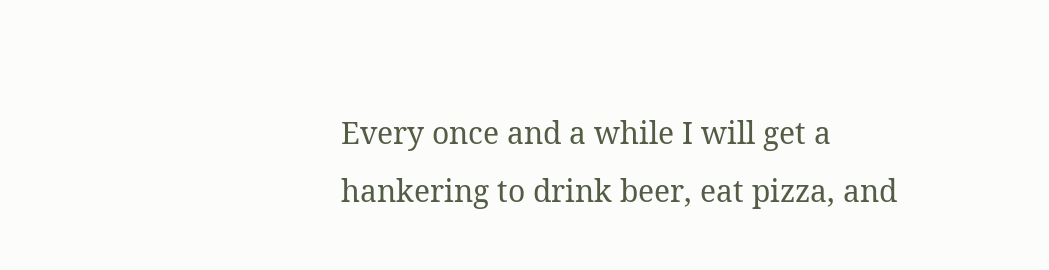Every once and a while I will get a hankering to drink beer, eat pizza, and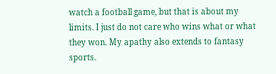watch a football game, but that is about my limits. I just do not care who wins what or what they won. My apathy also extends to fantasy sports.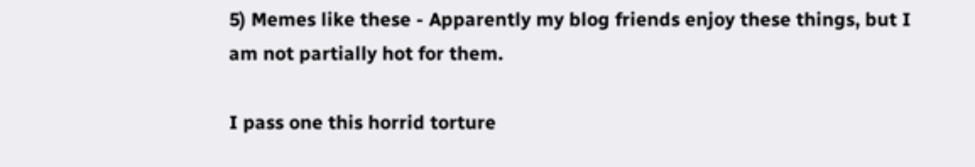5) Memes like these - Apparently my blog friends enjoy these things, but I am not partially hot for them.

I pass one this horrid torture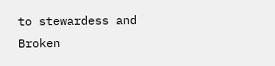to stewardess and Broken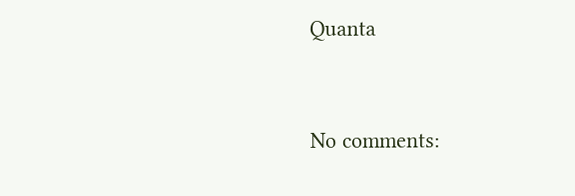Quanta


No comments: